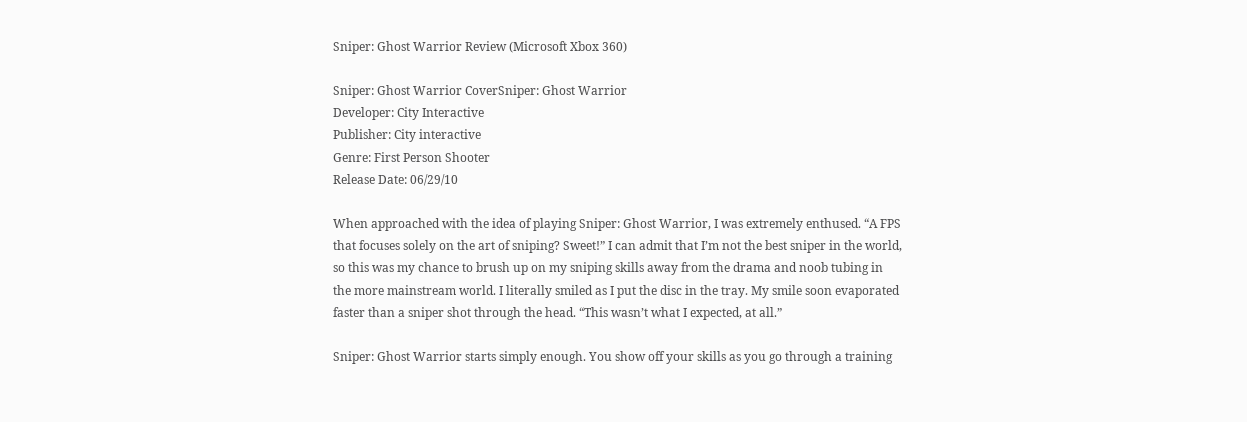Sniper: Ghost Warrior Review (Microsoft Xbox 360)

Sniper: Ghost Warrior CoverSniper: Ghost Warrior
Developer: City Interactive
Publisher: City interactive
Genre: First Person Shooter
Release Date: 06/29/10

When approached with the idea of playing Sniper: Ghost Warrior, I was extremely enthused. “A FPS that focuses solely on the art of sniping? Sweet!” I can admit that I’m not the best sniper in the world, so this was my chance to brush up on my sniping skills away from the drama and noob tubing in the more mainstream world. I literally smiled as I put the disc in the tray. My smile soon evaporated faster than a sniper shot through the head. “This wasn’t what I expected, at all.”

Sniper: Ghost Warrior starts simply enough. You show off your skills as you go through a training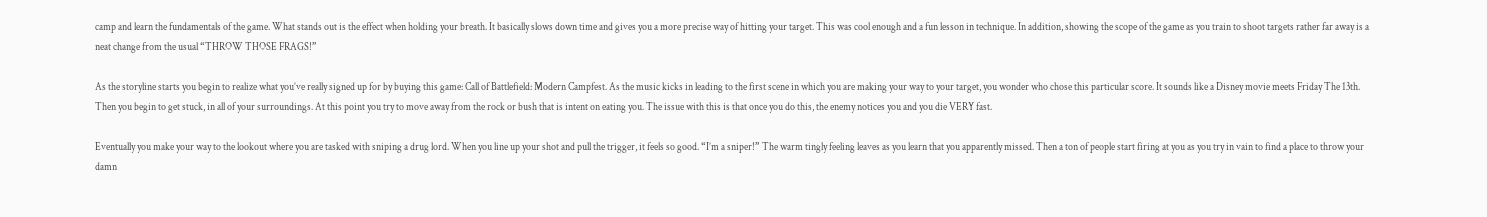camp and learn the fundamentals of the game. What stands out is the effect when holding your breath. It basically slows down time and gives you a more precise way of hitting your target. This was cool enough and a fun lesson in technique. In addition, showing the scope of the game as you train to shoot targets rather far away is a neat change from the usual “THROW THOSE FRAGS!”

As the storyline starts you begin to realize what you’ve really signed up for by buying this game: Call of Battlefield: Modern Campfest. As the music kicks in leading to the first scene in which you are making your way to your target, you wonder who chose this particular score. It sounds like a Disney movie meets Friday The 13th. Then you begin to get stuck, in all of your surroundings. At this point you try to move away from the rock or bush that is intent on eating you. The issue with this is that once you do this, the enemy notices you and you die VERY fast.

Eventually you make your way to the lookout where you are tasked with sniping a drug lord. When you line up your shot and pull the trigger, it feels so good. “I’m a sniper!” The warm tingly feeling leaves as you learn that you apparently missed. Then a ton of people start firing at you as you try in vain to find a place to throw your damn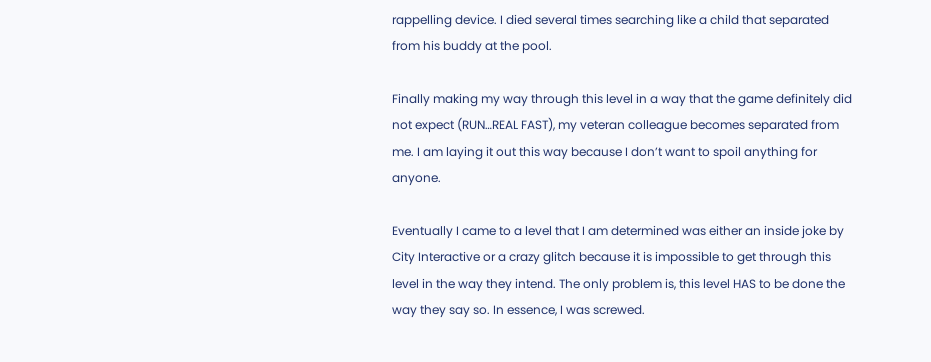rappelling device. I died several times searching like a child that separated from his buddy at the pool.

Finally making my way through this level in a way that the game definitely did not expect (RUN…REAL FAST), my veteran colleague becomes separated from me. I am laying it out this way because I don’t want to spoil anything for anyone.

Eventually I came to a level that I am determined was either an inside joke by City Interactive or a crazy glitch because it is impossible to get through this level in the way they intend. The only problem is, this level HAS to be done the way they say so. In essence, I was screwed.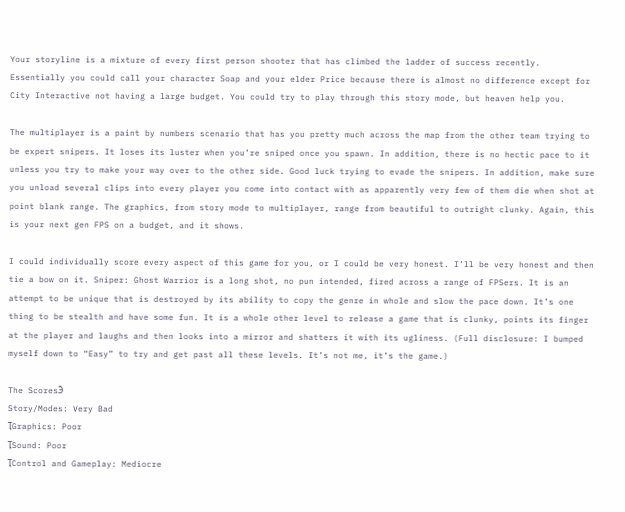Your storyline is a mixture of every first person shooter that has climbed the ladder of success recently. Essentially you could call your character Soap and your elder Price because there is almost no difference except for City Interactive not having a large budget. You could try to play through this story mode, but heaven help you.

The multiplayer is a paint by numbers scenario that has you pretty much across the map from the other team trying to be expert snipers. It loses its luster when you’re sniped once you spawn. In addition, there is no hectic pace to it unless you try to make your way over to the other side. Good luck trying to evade the snipers. In addition, make sure you unload several clips into every player you come into contact with as apparently very few of them die when shot at point blank range. The graphics, from story mode to multiplayer, range from beautiful to outright clunky. Again, this is your next gen FPS on a budget, and it shows.

I could individually score every aspect of this game for you, or I could be very honest. I’ll be very honest and then tie a bow on it. Sniper: Ghost Warrior is a long shot, no pun intended, fired across a range of FPSers. It is an attempt to be unique that is destroyed by its ability to copy the genre in whole and slow the pace down. It’s one thing to be stealth and have some fun. It is a whole other level to release a game that is clunky, points its finger at the player and laughs and then looks into a mirror and shatters it with its ugliness. (Full disclosure: I bumped myself down to “Easy” to try and get past all these levels. It’s not me, it’s the game.)

The ScoresӬ
Story/Modes: Very Bad
ҬGraphics: Poor
ҬSound: Poor
ҬControl and Gameplay: Mediocre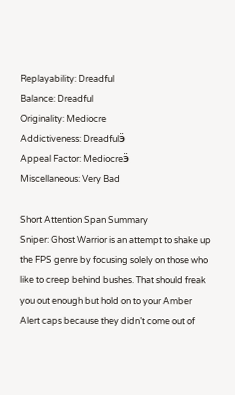Replayability: Dreadful
Balance: Dreadful
Originality: Mediocre
Addictiveness: DreadfulӬ
Appeal Factor: MediocreӬ
Miscellaneous: Very Bad

Short Attention Span Summary
Sniper: Ghost Warrior is an attempt to shake up the FPS genre by focusing solely on those who like to creep behind bushes. That should freak you out enough but hold on to your Amber Alert caps because they didn’t come out of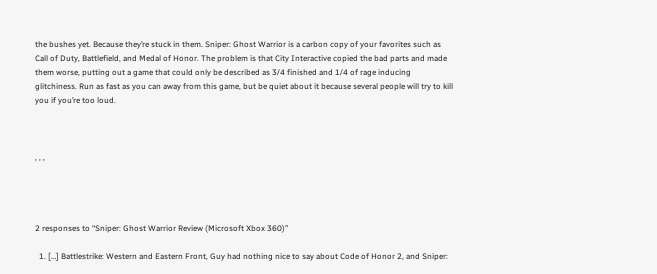the bushes yet. Because they’re stuck in them. Sniper: Ghost Warrior is a carbon copy of your favorites such as Call of Duty, Battlefield, and Medal of Honor. The problem is that City Interactive copied the bad parts and made them worse, putting out a game that could only be described as 3/4 finished and 1/4 of rage inducing glitchiness. Run as fast as you can away from this game, but be quiet about it because several people will try to kill you if you’re too loud.



, , ,




2 responses to “Sniper: Ghost Warrior Review (Microsoft Xbox 360)”

  1. […] Battlestrike: Western and Eastern Front, Guy had nothing nice to say about Code of Honor 2, and Sniper: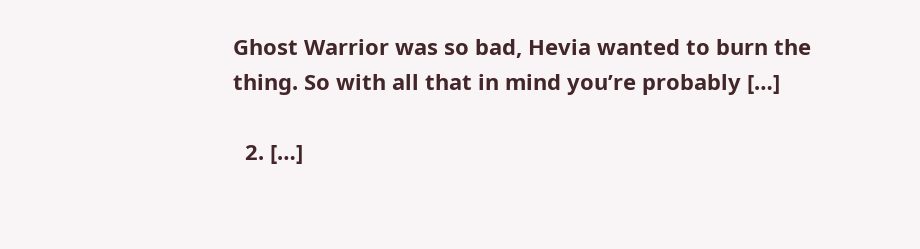Ghost Warrior was so bad, Hevia wanted to burn the thing. So with all that in mind you’re probably […]

  2. […]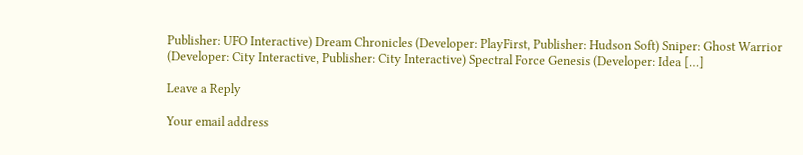Publisher: UFO Interactive) Dream Chronicles (Developer: PlayFirst, Publisher: Hudson Soft) Sniper: Ghost Warrior (Developer: City Interactive, Publisher: City Interactive) Spectral Force Genesis (Developer: Idea […]

Leave a Reply

Your email address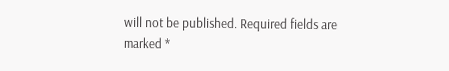will not be published. Required fields are marked *